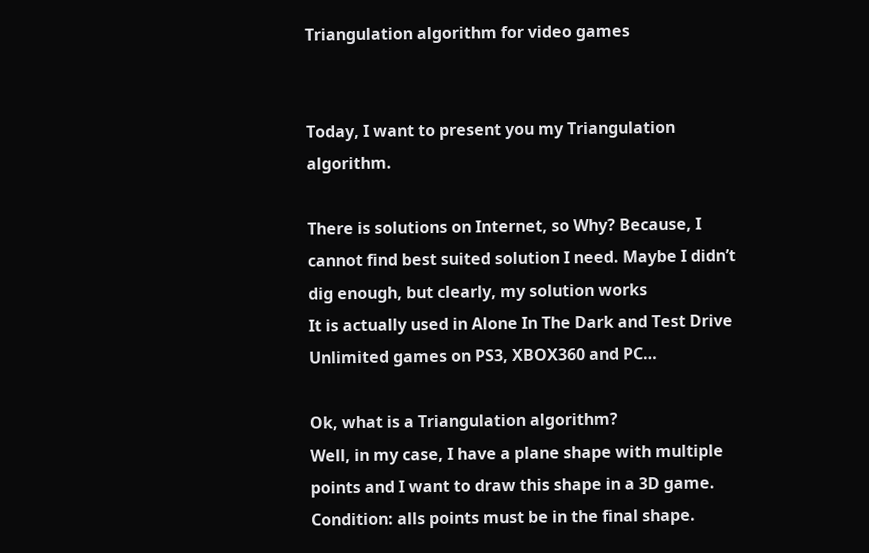Triangulation algorithm for video games


Today, I want to present you my Triangulation algorithm.

There is solutions on Internet, so Why? Because, I cannot find best suited solution I need. Maybe I didn’t dig enough, but clearly, my solution works
It is actually used in Alone In The Dark and Test Drive Unlimited games on PS3, XBOX360 and PC…

Ok, what is a Triangulation algorithm?
Well, in my case, I have a plane shape with multiple points and I want to draw this shape in a 3D game.
Condition: alls points must be in the final shape.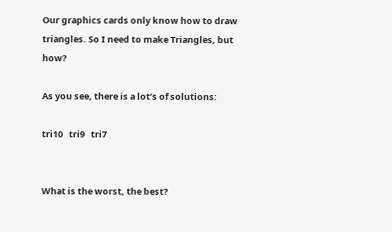Our graphics cards only know how to draw triangles. So I need to make Triangles, but how?

As you see, there is a lot’s of solutions:

tri10   tri9   tri7


What is the worst, the best?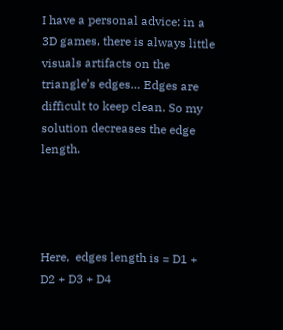I have a personal advice: in a 3D games, there is always little visuals artifacts on the triangle’s edges… Edges are difficult to keep clean. So my solution decreases the edge length.




Here,  edges length is = D1 + D2 + D3 + D4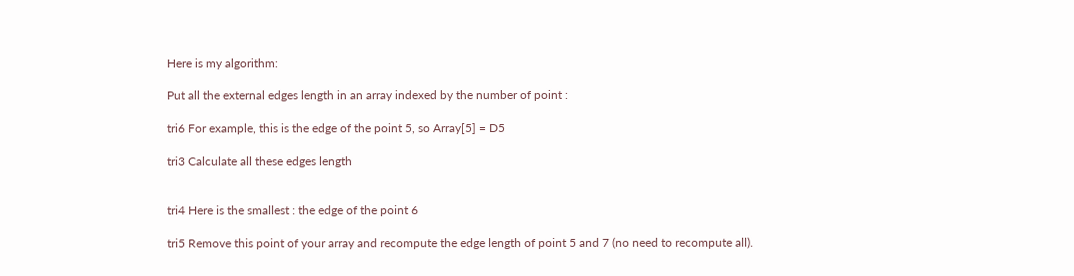Here is my algorithm:

Put all the external edges length in an array indexed by the number of point :

tri6 For example, this is the edge of the point 5, so Array[5] = D5

tri3 Calculate all these edges length


tri4 Here is the smallest : the edge of the point 6

tri5 Remove this point of your array and recompute the edge length of point 5 and 7 (no need to recompute all).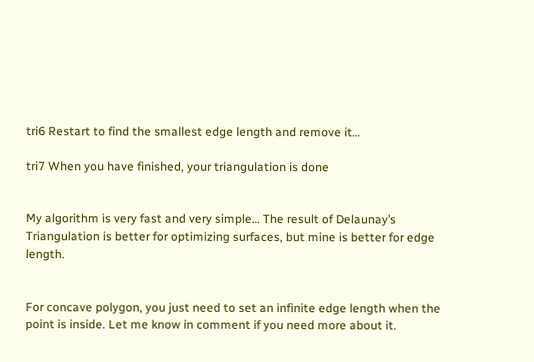tri6 Restart to find the smallest edge length and remove it…

tri7 When you have finished, your triangulation is done


My algorithm is very fast and very simple… The result of Delaunay’s Triangulation is better for optimizing surfaces, but mine is better for edge length.


For concave polygon, you just need to set an infinite edge length when the point is inside. Let me know in comment if you need more about it.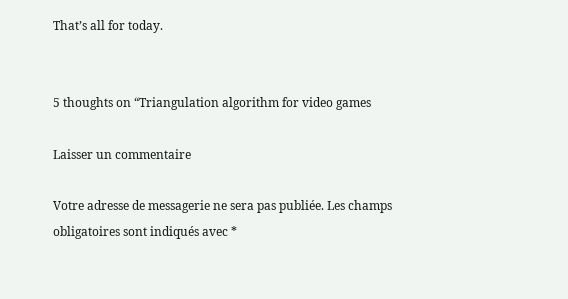That’s all for today.


5 thoughts on “Triangulation algorithm for video games

Laisser un commentaire

Votre adresse de messagerie ne sera pas publiée. Les champs obligatoires sont indiqués avec *